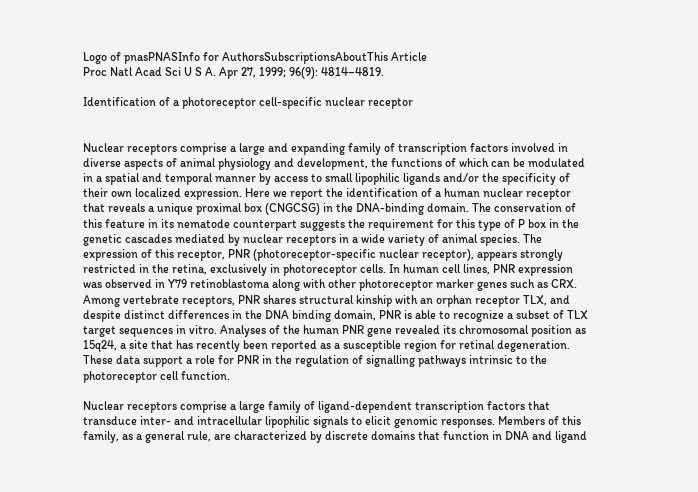Logo of pnasPNASInfo for AuthorsSubscriptionsAboutThis Article
Proc Natl Acad Sci U S A. Apr 27, 1999; 96(9): 4814–4819.

Identification of a photoreceptor cell-specific nuclear receptor


Nuclear receptors comprise a large and expanding family of transcription factors involved in diverse aspects of animal physiology and development, the functions of which can be modulated in a spatial and temporal manner by access to small lipophilic ligands and/or the specificity of their own localized expression. Here we report the identification of a human nuclear receptor that reveals a unique proximal box (CNGCSG) in the DNA-binding domain. The conservation of this feature in its nematode counterpart suggests the requirement for this type of P box in the genetic cascades mediated by nuclear receptors in a wide variety of animal species. The expression of this receptor, PNR (photoreceptor-specific nuclear receptor), appears strongly restricted in the retina, exclusively in photoreceptor cells. In human cell lines, PNR expression was observed in Y79 retinoblastoma along with other photoreceptor marker genes such as CRX. Among vertebrate receptors, PNR shares structural kinship with an orphan receptor TLX, and despite distinct differences in the DNA binding domain, PNR is able to recognize a subset of TLX target sequences in vitro. Analyses of the human PNR gene revealed its chromosomal position as 15q24, a site that has recently been reported as a susceptible region for retinal degeneration. These data support a role for PNR in the regulation of signalling pathways intrinsic to the photoreceptor cell function.

Nuclear receptors comprise a large family of ligand-dependent transcription factors that transduce inter- and intracellular lipophilic signals to elicit genomic responses. Members of this family, as a general rule, are characterized by discrete domains that function in DNA and ligand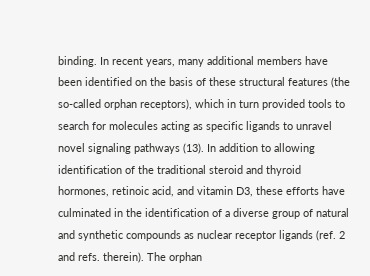binding. In recent years, many additional members have been identified on the basis of these structural features (the so-called orphan receptors), which in turn provided tools to search for molecules acting as specific ligands to unravel novel signaling pathways (13). In addition to allowing identification of the traditional steroid and thyroid hormones, retinoic acid, and vitamin D3, these efforts have culminated in the identification of a diverse group of natural and synthetic compounds as nuclear receptor ligands (ref. 2 and refs. therein). The orphan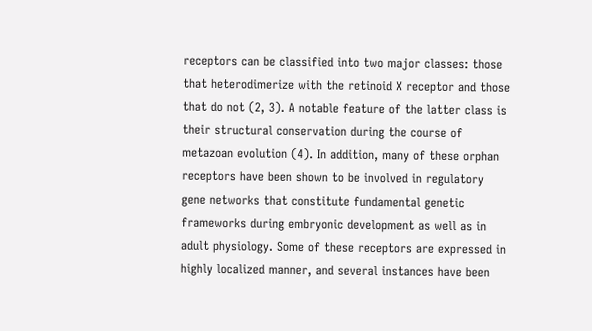receptors can be classified into two major classes: those that heterodimerize with the retinoid X receptor and those that do not (2, 3). A notable feature of the latter class is their structural conservation during the course of metazoan evolution (4). In addition, many of these orphan receptors have been shown to be involved in regulatory gene networks that constitute fundamental genetic frameworks during embryonic development as well as in adult physiology. Some of these receptors are expressed in highly localized manner, and several instances have been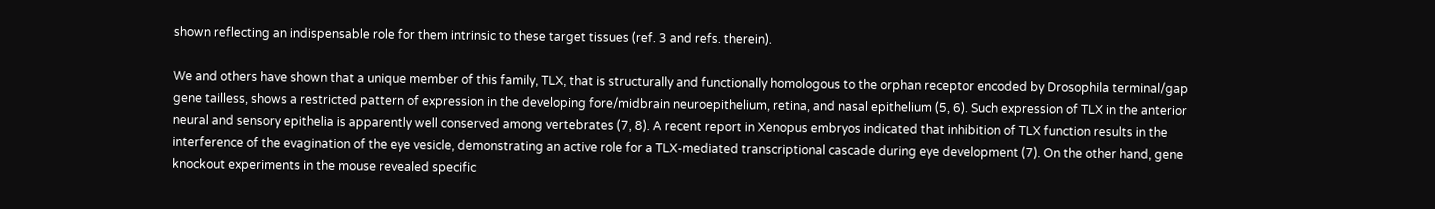shown reflecting an indispensable role for them intrinsic to these target tissues (ref. 3 and refs. therein).

We and others have shown that a unique member of this family, TLX, that is structurally and functionally homologous to the orphan receptor encoded by Drosophila terminal/gap gene tailless, shows a restricted pattern of expression in the developing fore/midbrain neuroepithelium, retina, and nasal epithelium (5, 6). Such expression of TLX in the anterior neural and sensory epithelia is apparently well conserved among vertebrates (7, 8). A recent report in Xenopus embryos indicated that inhibition of TLX function results in the interference of the evagination of the eye vesicle, demonstrating an active role for a TLX-mediated transcriptional cascade during eye development (7). On the other hand, gene knockout experiments in the mouse revealed specific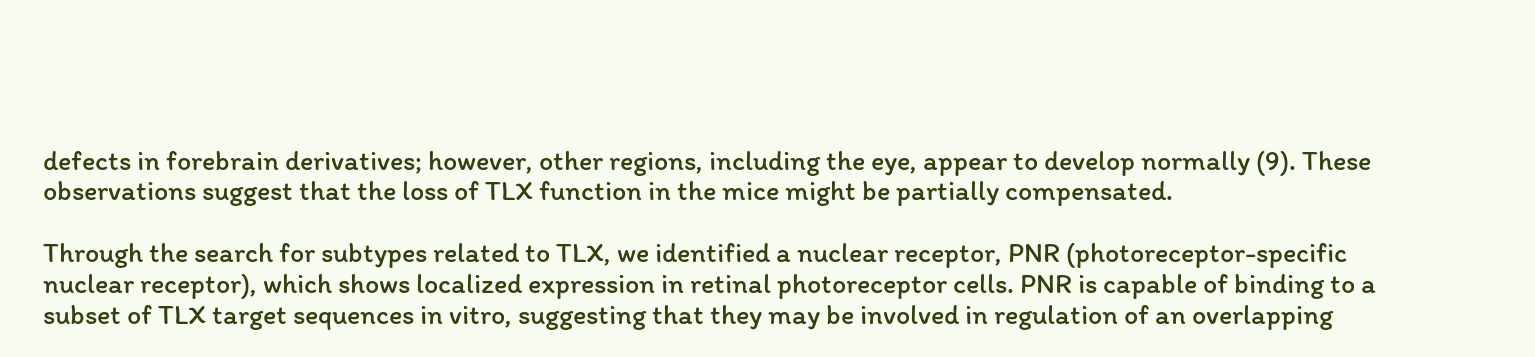defects in forebrain derivatives; however, other regions, including the eye, appear to develop normally (9). These observations suggest that the loss of TLX function in the mice might be partially compensated.

Through the search for subtypes related to TLX, we identified a nuclear receptor, PNR (photoreceptor-specific nuclear receptor), which shows localized expression in retinal photoreceptor cells. PNR is capable of binding to a subset of TLX target sequences in vitro, suggesting that they may be involved in regulation of an overlapping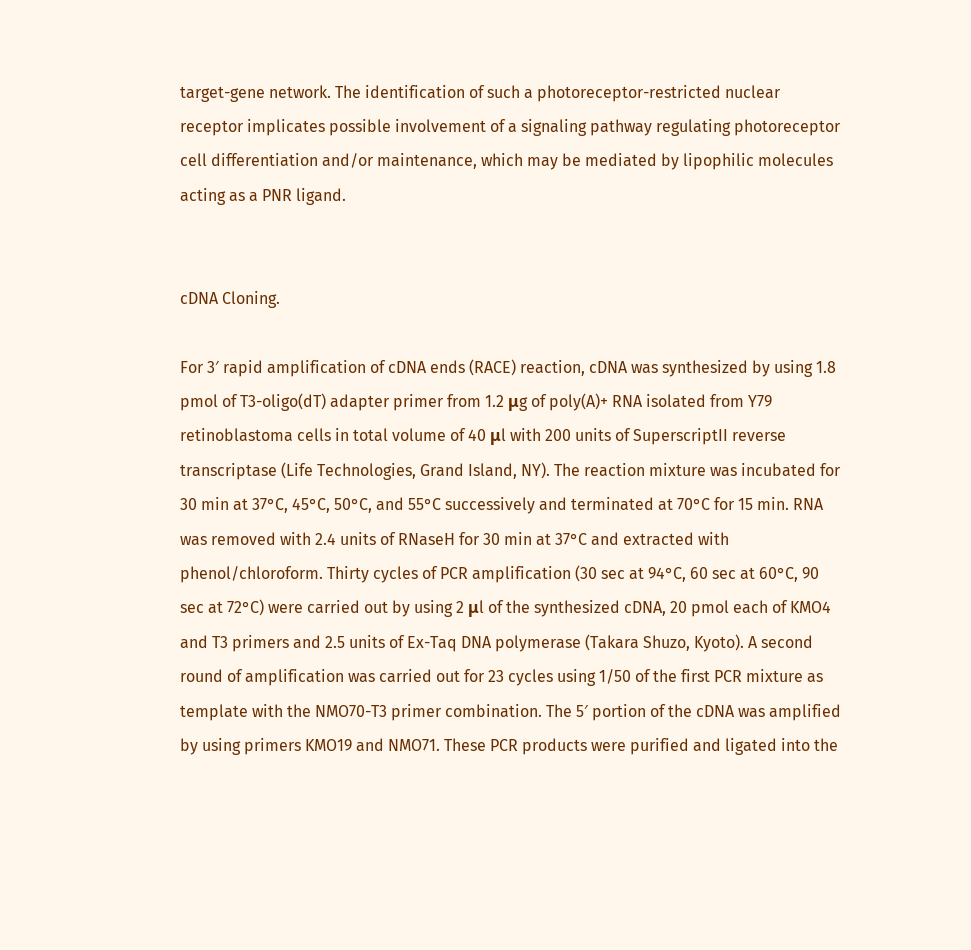target-gene network. The identification of such a photoreceptor-restricted nuclear receptor implicates possible involvement of a signaling pathway regulating photoreceptor cell differentiation and/or maintenance, which may be mediated by lipophilic molecules acting as a PNR ligand.


cDNA Cloning.

For 3′ rapid amplification of cDNA ends (RACE) reaction, cDNA was synthesized by using 1.8 pmol of T3-oligo(dT) adapter primer from 1.2 μg of poly(A)+ RNA isolated from Y79 retinoblastoma cells in total volume of 40 μl with 200 units of SuperscriptII reverse transcriptase (Life Technologies, Grand Island, NY). The reaction mixture was incubated for 30 min at 37°C, 45°C, 50°C, and 55°C successively and terminated at 70°C for 15 min. RNA was removed with 2.4 units of RNaseH for 30 min at 37°C and extracted with phenol/chloroform. Thirty cycles of PCR amplification (30 sec at 94°C, 60 sec at 60°C, 90 sec at 72°C) were carried out by using 2 μl of the synthesized cDNA, 20 pmol each of KMO4 and T3 primers and 2.5 units of Ex-Taq DNA polymerase (Takara Shuzo, Kyoto). A second round of amplification was carried out for 23 cycles using 1/50 of the first PCR mixture as template with the NMO70-T3 primer combination. The 5′ portion of the cDNA was amplified by using primers KMO19 and NMO71. These PCR products were purified and ligated into the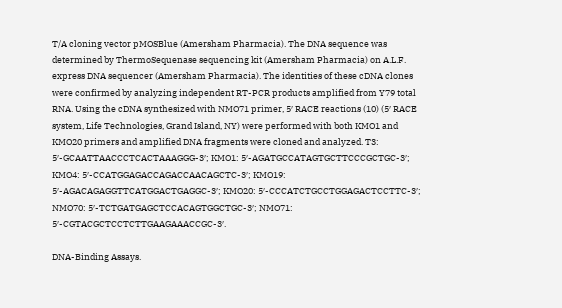T/A cloning vector pMOSBlue (Amersham Pharmacia). The DNA sequence was determined by ThermoSequenase sequencing kit (Amersham Pharmacia) on A.L.F. express DNA sequencer (Amersham Pharmacia). The identities of these cDNA clones were confirmed by analyzing independent RT-PCR products amplified from Y79 total RNA. Using the cDNA synthesized with NMO71 primer, 5′ RACE reactions (10) (5′ RACE system, Life Technologies, Grand Island, NY) were performed with both KMO1 and KMO20 primers and amplified DNA fragments were cloned and analyzed. T3: 5′-GCAATTAACCCTCACTAAAGGG-3′; KMO1: 5′-AGATGCCATAGTGCTTCCCGCTGC-3′; KMO4: 5′-CCATGGAGACCAGACCAACAGCTC-3′; KMO19: 5′-AGACAGAGGTTCATGGACTGAGGC-3′; KMO20: 5′-CCCATCTGCCTGGAGACTCCTTC-3′; NMO70: 5′-TCTGATGAGCTCCACAGTGGCTGC-3′; NMO71: 5′-CGTACGCTCCTCTTGAAGAAACCGC-3′.

DNA-Binding Assays.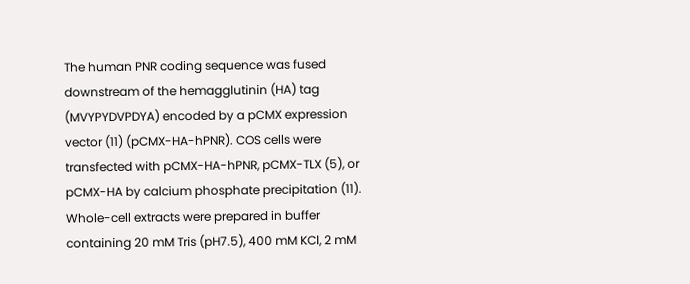The human PNR coding sequence was fused downstream of the hemagglutinin (HA) tag (MVYPYDVPDYA) encoded by a pCMX expression vector (11) (pCMX-HA-hPNR). COS cells were transfected with pCMX-HA-hPNR, pCMX-TLX (5), or pCMX-HA by calcium phosphate precipitation (11). Whole-cell extracts were prepared in buffer containing 20 mM Tris (pH7.5), 400 mM KCl, 2 mM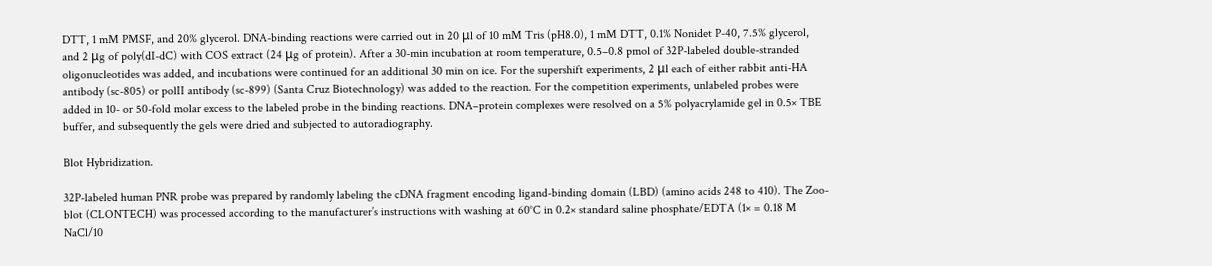DTT, 1 mM PMSF, and 20% glycerol. DNA-binding reactions were carried out in 20 μl of 10 mM Tris (pH8.0), 1 mM DTT, 0.1% Nonidet P-40, 7.5% glycerol, and 2 μg of poly(dI-dC) with COS extract (24 μg of protein). After a 30-min incubation at room temperature, 0.5–0.8 pmol of 32P-labeled double-stranded oligonucleotides was added, and incubations were continued for an additional 30 min on ice. For the supershift experiments, 2 μl each of either rabbit anti-HA antibody (sc-805) or polII antibody (sc-899) (Santa Cruz Biotechnology) was added to the reaction. For the competition experiments, unlabeled probes were added in 10- or 50-fold molar excess to the labeled probe in the binding reactions. DNA–protein complexes were resolved on a 5% polyacrylamide gel in 0.5× TBE buffer, and subsequently the gels were dried and subjected to autoradiography.

Blot Hybridization.

32P-labeled human PNR probe was prepared by randomly labeling the cDNA fragment encoding ligand-binding domain (LBD) (amino acids 248 to 410). The Zoo-blot (CLONTECH) was processed according to the manufacturer’s instructions with washing at 60°C in 0.2× standard saline phosphate/EDTA (1× = 0.18 M NaCl/10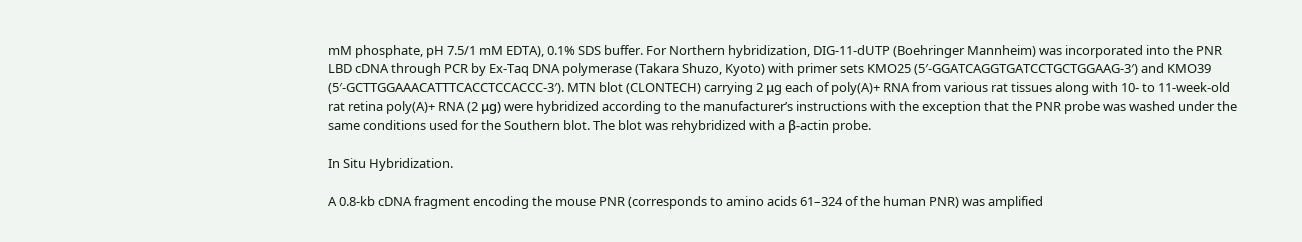mM phosphate, pH 7.5/1 mM EDTA), 0.1% SDS buffer. For Northern hybridization, DIG-11-dUTP (Boehringer Mannheim) was incorporated into the PNR LBD cDNA through PCR by Ex-Taq DNA polymerase (Takara Shuzo, Kyoto) with primer sets KMO25 (5′-GGATCAGGTGATCCTGCTGGAAG-3′) and KMO39 (5′-GCTTGGAAACATTTCACCTCCACCC-3′). MTN blot (CLONTECH) carrying 2 μg each of poly(A)+ RNA from various rat tissues along with 10- to 11-week-old rat retina poly(A)+ RNA (2 μg) were hybridized according to the manufacturer’s instructions with the exception that the PNR probe was washed under the same conditions used for the Southern blot. The blot was rehybridized with a β-actin probe.

In Situ Hybridization.

A 0.8-kb cDNA fragment encoding the mouse PNR (corresponds to amino acids 61–324 of the human PNR) was amplified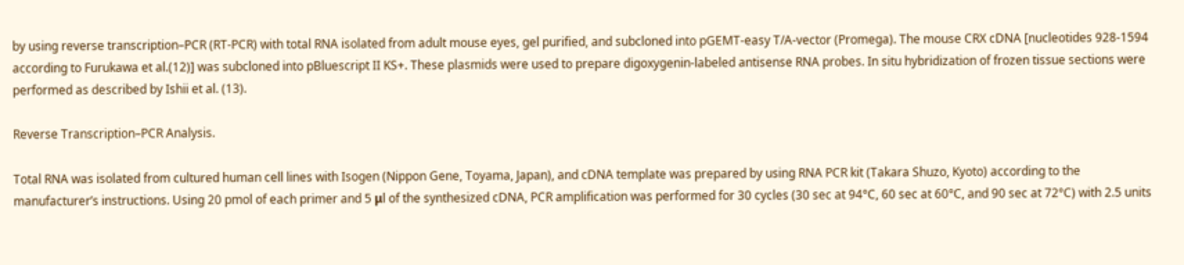by using reverse transcription–PCR (RT-PCR) with total RNA isolated from adult mouse eyes, gel purified, and subcloned into pGEMT-easy T/A-vector (Promega). The mouse CRX cDNA [nucleotides 928-1594 according to Furukawa et al.(12)] was subcloned into pBluescript II KS+. These plasmids were used to prepare digoxygenin-labeled antisense RNA probes. In situ hybridization of frozen tissue sections were performed as described by Ishii et al. (13).

Reverse Transcription–PCR Analysis.

Total RNA was isolated from cultured human cell lines with Isogen (Nippon Gene, Toyama, Japan), and cDNA template was prepared by using RNA PCR kit (Takara Shuzo, Kyoto) according to the manufacturer’s instructions. Using 20 pmol of each primer and 5 μl of the synthesized cDNA, PCR amplification was performed for 30 cycles (30 sec at 94°C, 60 sec at 60°C, and 90 sec at 72°C) with 2.5 units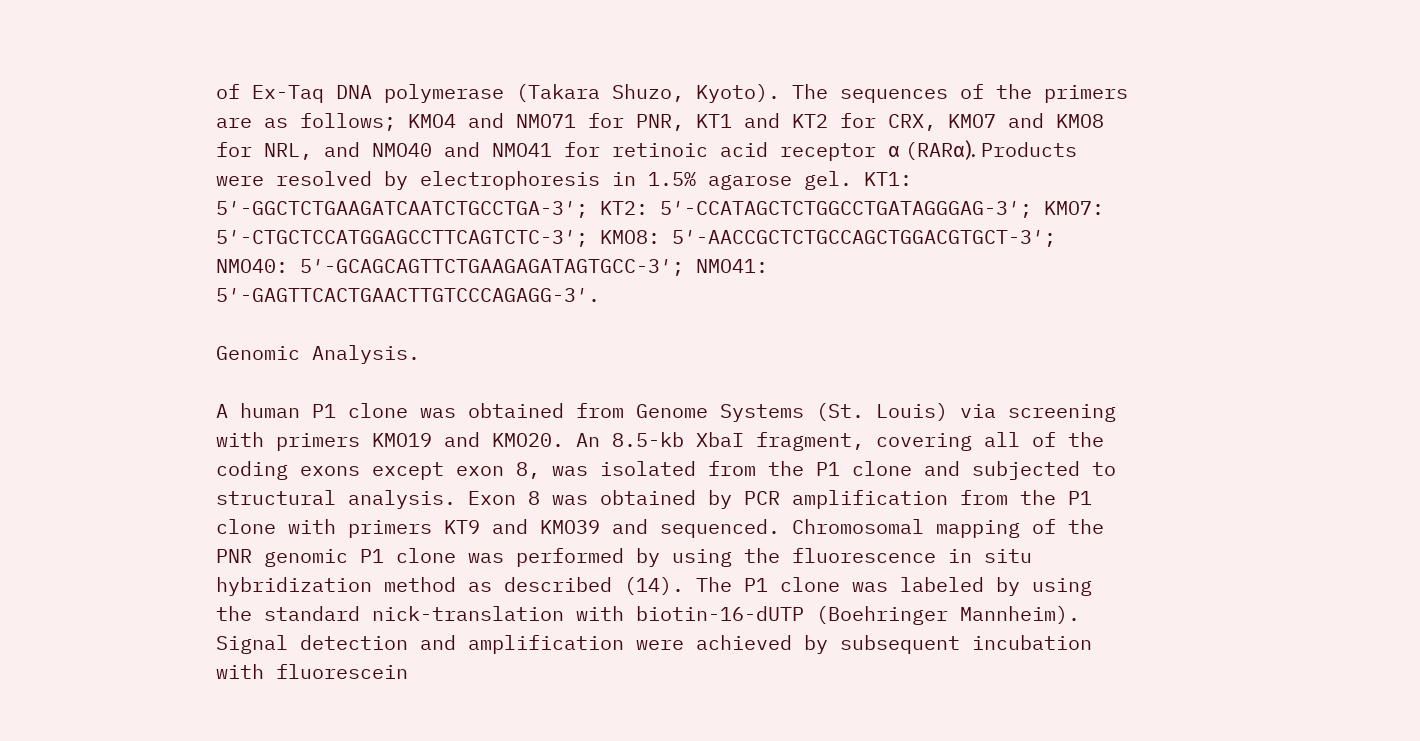of Ex-Taq DNA polymerase (Takara Shuzo, Kyoto). The sequences of the primers are as follows; KMO4 and NMO71 for PNR, KT1 and KT2 for CRX, KMO7 and KMO8 for NRL, and NMO40 and NMO41 for retinoic acid receptor α (RARα). Products were resolved by electrophoresis in 1.5% agarose gel. KT1: 5′-GGCTCTGAAGATCAATCTGCCTGA-3′; KT2: 5′-CCATAGCTCTGGCCTGATAGGGAG-3′; KMO7: 5′-CTGCTCCATGGAGCCTTCAGTCTC-3′; KMO8: 5′-AACCGCTCTGCCAGCTGGACGTGCT-3′; NMO40: 5′-GCAGCAGTTCTGAAGAGATAGTGCC-3′; NMO41: 5′-GAGTTCACTGAACTTGTCCCAGAGG-3′.

Genomic Analysis.

A human P1 clone was obtained from Genome Systems (St. Louis) via screening with primers KMO19 and KMO20. An 8.5-kb XbaI fragment, covering all of the coding exons except exon 8, was isolated from the P1 clone and subjected to structural analysis. Exon 8 was obtained by PCR amplification from the P1 clone with primers KT9 and KMO39 and sequenced. Chromosomal mapping of the PNR genomic P1 clone was performed by using the fluorescence in situ hybridization method as described (14). The P1 clone was labeled by using the standard nick-translation with biotin-16-dUTP (Boehringer Mannheim). Signal detection and amplification were achieved by subsequent incubation with fluorescein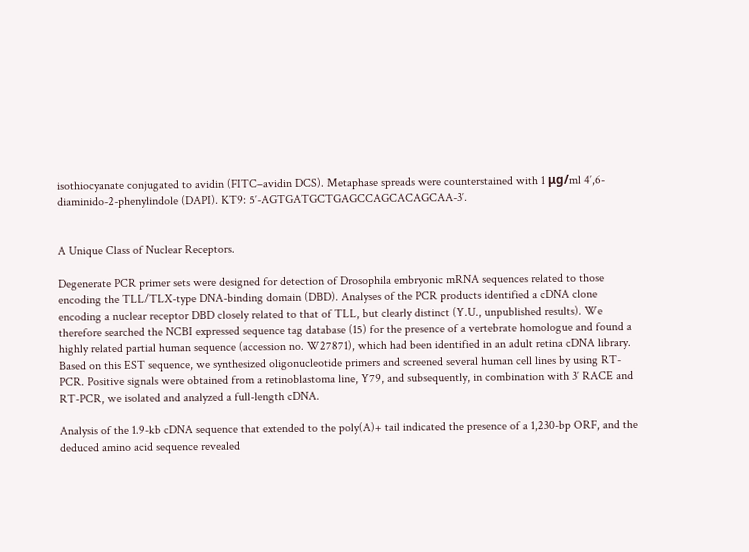isothiocyanate conjugated to avidin (FITC–avidin DCS). Metaphase spreads were counterstained with 1 μg/ml 4′,6-diaminido-2-phenylindole (DAPI). KT9: 5′-AGTGATGCTGAGCCAGCACAGCAA-3′.


A Unique Class of Nuclear Receptors.

Degenerate PCR primer sets were designed for detection of Drosophila embryonic mRNA sequences related to those encoding the TLL/TLX-type DNA-binding domain (DBD). Analyses of the PCR products identified a cDNA clone encoding a nuclear receptor DBD closely related to that of TLL, but clearly distinct (Y.U., unpublished results). We therefore searched the NCBI expressed sequence tag database (15) for the presence of a vertebrate homologue and found a highly related partial human sequence (accession no. W27871), which had been identified in an adult retina cDNA library. Based on this EST sequence, we synthesized oligonucleotide primers and screened several human cell lines by using RT-PCR. Positive signals were obtained from a retinoblastoma line, Y79, and subsequently, in combination with 3′ RACE and RT-PCR, we isolated and analyzed a full-length cDNA.

Analysis of the 1.9-kb cDNA sequence that extended to the poly(A)+ tail indicated the presence of a 1,230-bp ORF, and the deduced amino acid sequence revealed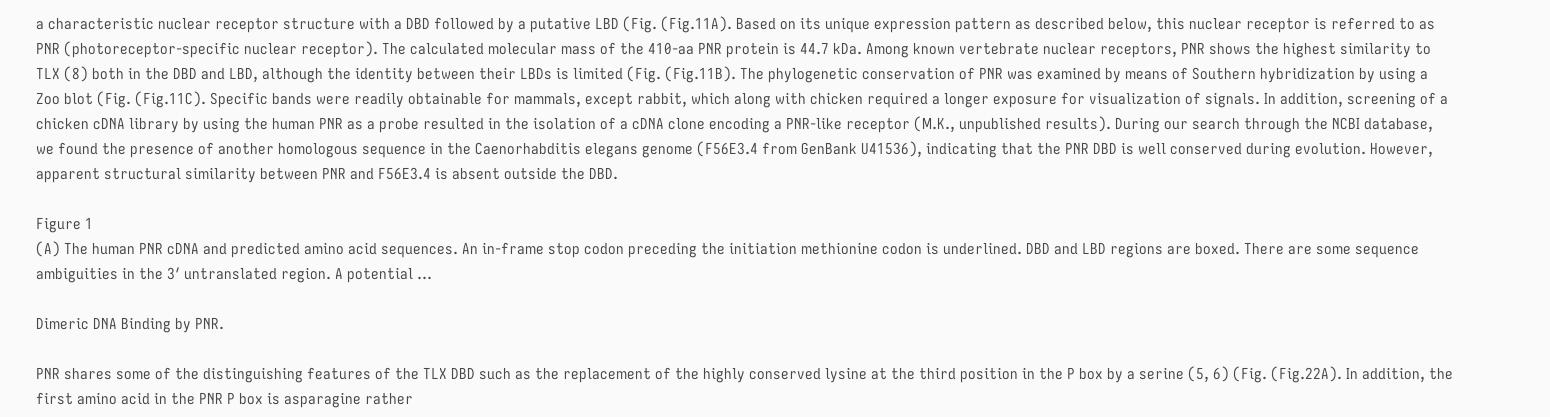a characteristic nuclear receptor structure with a DBD followed by a putative LBD (Fig. (Fig.11A). Based on its unique expression pattern as described below, this nuclear receptor is referred to as PNR (photoreceptor-specific nuclear receptor). The calculated molecular mass of the 410-aa PNR protein is 44.7 kDa. Among known vertebrate nuclear receptors, PNR shows the highest similarity to TLX (8) both in the DBD and LBD, although the identity between their LBDs is limited (Fig. (Fig.11B). The phylogenetic conservation of PNR was examined by means of Southern hybridization by using a Zoo blot (Fig. (Fig.11C). Specific bands were readily obtainable for mammals, except rabbit, which along with chicken required a longer exposure for visualization of signals. In addition, screening of a chicken cDNA library by using the human PNR as a probe resulted in the isolation of a cDNA clone encoding a PNR-like receptor (M.K., unpublished results). During our search through the NCBI database, we found the presence of another homologous sequence in the Caenorhabditis elegans genome (F56E3.4 from GenBank U41536), indicating that the PNR DBD is well conserved during evolution. However, apparent structural similarity between PNR and F56E3.4 is absent outside the DBD.

Figure 1
(A) The human PNR cDNA and predicted amino acid sequences. An in-frame stop codon preceding the initiation methionine codon is underlined. DBD and LBD regions are boxed. There are some sequence ambiguities in the 3′ untranslated region. A potential ...

Dimeric DNA Binding by PNR.

PNR shares some of the distinguishing features of the TLX DBD such as the replacement of the highly conserved lysine at the third position in the P box by a serine (5, 6) (Fig. (Fig.22A). In addition, the first amino acid in the PNR P box is asparagine rather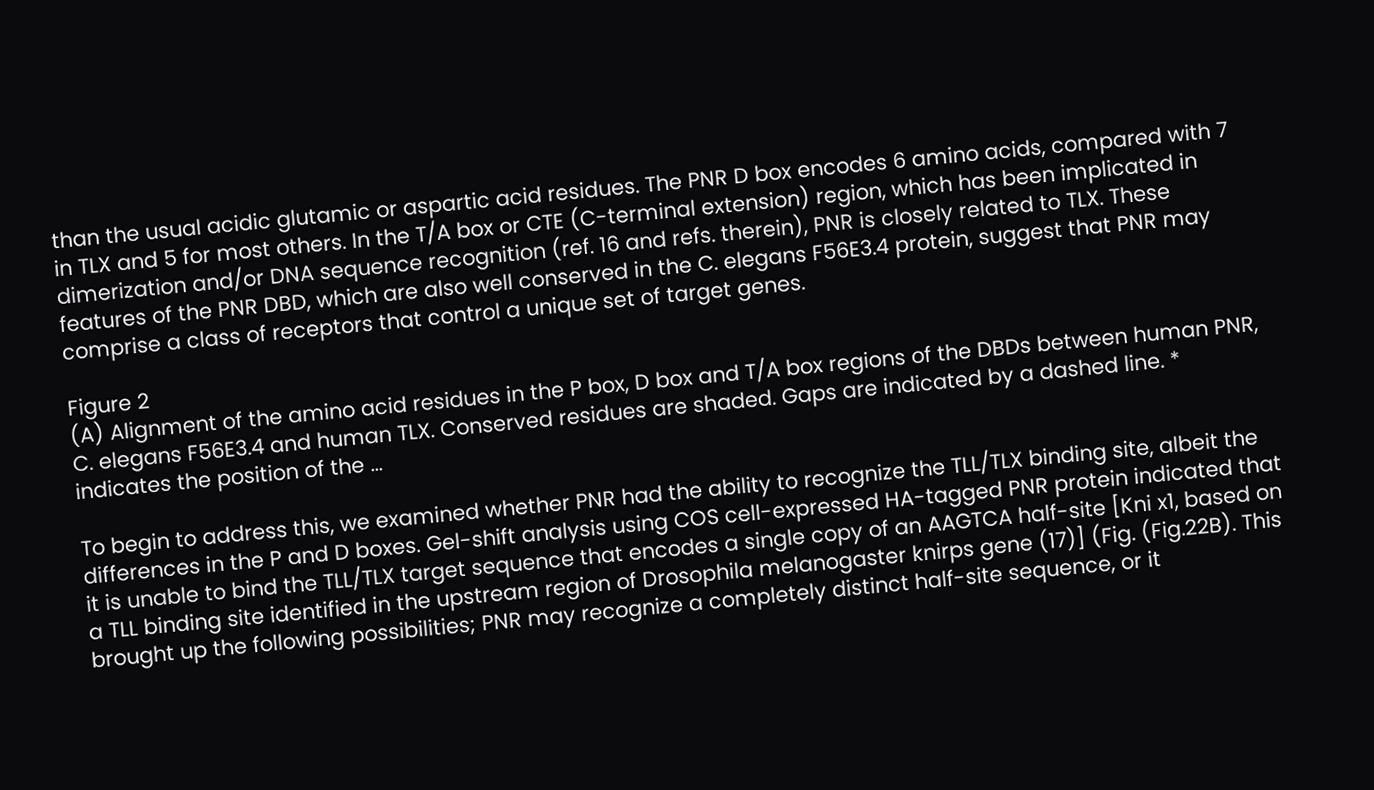than the usual acidic glutamic or aspartic acid residues. The PNR D box encodes 6 amino acids, compared with 7 in TLX and 5 for most others. In the T/A box or CTE (C-terminal extension) region, which has been implicated in dimerization and/or DNA sequence recognition (ref. 16 and refs. therein), PNR is closely related to TLX. These features of the PNR DBD, which are also well conserved in the C. elegans F56E3.4 protein, suggest that PNR may comprise a class of receptors that control a unique set of target genes.

Figure 2
(A) Alignment of the amino acid residues in the P box, D box and T/A box regions of the DBDs between human PNR, C. elegans F56E3.4 and human TLX. Conserved residues are shaded. Gaps are indicated by a dashed line. * indicates the position of the ...

To begin to address this, we examined whether PNR had the ability to recognize the TLL/TLX binding site, albeit the differences in the P and D boxes. Gel-shift analysis using COS cell-expressed HA-tagged PNR protein indicated that it is unable to bind the TLL/TLX target sequence that encodes a single copy of an AAGTCA half-site [Kni x1, based on a TLL binding site identified in the upstream region of Drosophila melanogaster knirps gene (17)] (Fig. (Fig.22B). This brought up the following possibilities; PNR may recognize a completely distinct half-site sequence, or it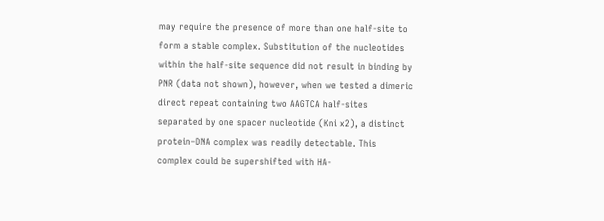may require the presence of more than one half-site to form a stable complex. Substitution of the nucleotides within the half-site sequence did not result in binding by PNR (data not shown), however, when we tested a dimeric direct repeat containing two AAGTCA half-sites separated by one spacer nucleotide (Kni x2), a distinct protein–DNA complex was readily detectable. This complex could be supershifted with HA-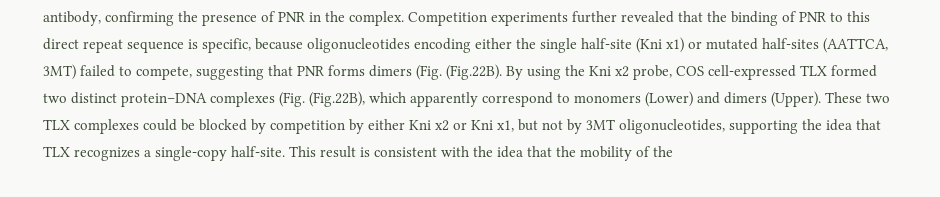antibody, confirming the presence of PNR in the complex. Competition experiments further revealed that the binding of PNR to this direct repeat sequence is specific, because oligonucleotides encoding either the single half-site (Kni x1) or mutated half-sites (AATTCA, 3MT) failed to compete, suggesting that PNR forms dimers (Fig. (Fig.22B). By using the Kni x2 probe, COS cell-expressed TLX formed two distinct protein–DNA complexes (Fig. (Fig.22B), which apparently correspond to monomers (Lower) and dimers (Upper). These two TLX complexes could be blocked by competition by either Kni x2 or Kni x1, but not by 3MT oligonucleotides, supporting the idea that TLX recognizes a single-copy half-site. This result is consistent with the idea that the mobility of the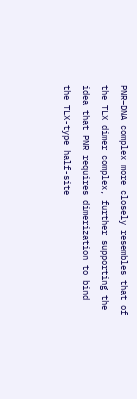PNR–DNA complex more closely resembles that of the TLX dimer complex, further supporting the idea that PNR requires dimerization to bind the TLX-type half-site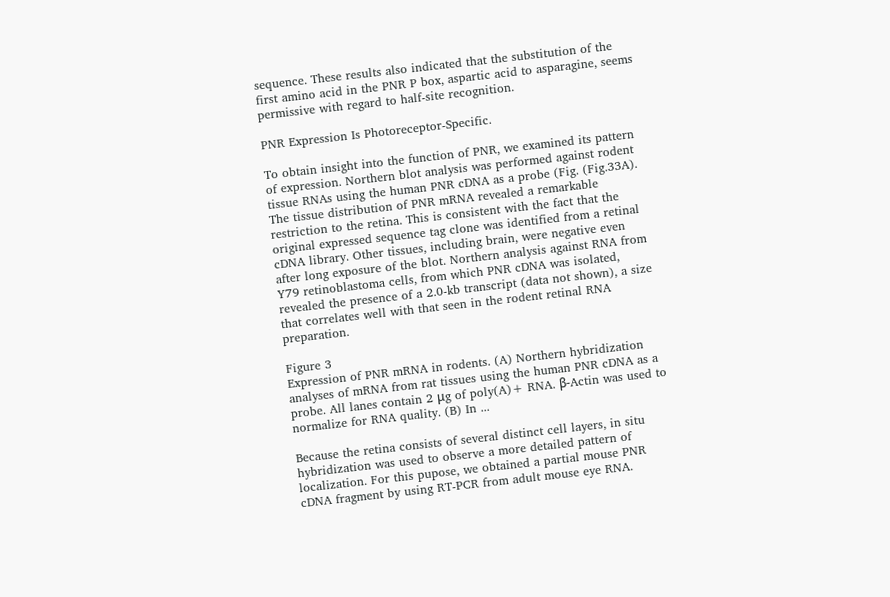sequence. These results also indicated that the substitution of the first amino acid in the PNR P box, aspartic acid to asparagine, seems permissive with regard to half-site recognition.

PNR Expression Is Photoreceptor-Specific.

To obtain insight into the function of PNR, we examined its pattern of expression. Northern blot analysis was performed against rodent tissue RNAs using the human PNR cDNA as a probe (Fig. (Fig.33A). The tissue distribution of PNR mRNA revealed a remarkable restriction to the retina. This is consistent with the fact that the original expressed sequence tag clone was identified from a retinal cDNA library. Other tissues, including brain, were negative even after long exposure of the blot. Northern analysis against RNA from Y79 retinoblastoma cells, from which PNR cDNA was isolated, revealed the presence of a 2.0-kb transcript (data not shown), a size that correlates well with that seen in the rodent retinal RNA preparation.

Figure 3
Expression of PNR mRNA in rodents. (A) Northern hybridization analyses of mRNA from rat tissues using the human PNR cDNA as a probe. All lanes contain 2 μg of poly(A)+ RNA. β-Actin was used to normalize for RNA quality. (B) In ...

Because the retina consists of several distinct cell layers, in situ hybridization was used to observe a more detailed pattern of localization. For this pupose, we obtained a partial mouse PNR cDNA fragment by using RT-PCR from adult mouse eye RNA.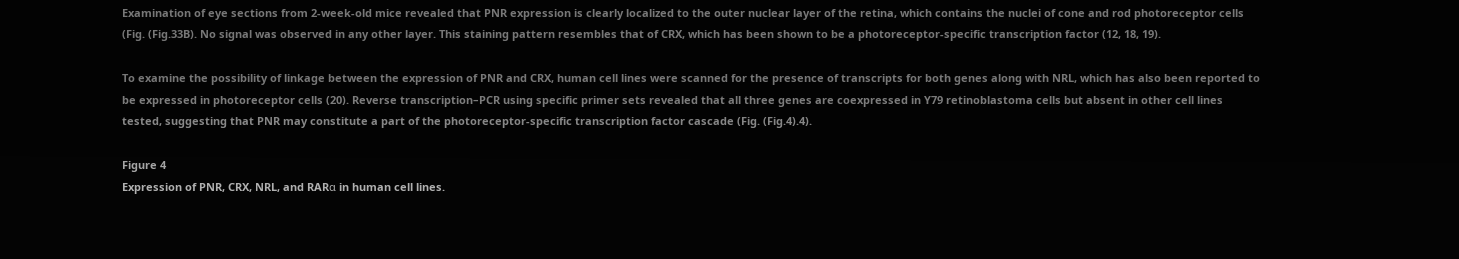Examination of eye sections from 2-week-old mice revealed that PNR expression is clearly localized to the outer nuclear layer of the retina, which contains the nuclei of cone and rod photoreceptor cells (Fig. (Fig.33B). No signal was observed in any other layer. This staining pattern resembles that of CRX, which has been shown to be a photoreceptor-specific transcription factor (12, 18, 19).

To examine the possibility of linkage between the expression of PNR and CRX, human cell lines were scanned for the presence of transcripts for both genes along with NRL, which has also been reported to be expressed in photoreceptor cells (20). Reverse transcription–PCR using specific primer sets revealed that all three genes are coexpressed in Y79 retinoblastoma cells but absent in other cell lines tested, suggesting that PNR may constitute a part of the photoreceptor-specific transcription factor cascade (Fig. (Fig.4).4).

Figure 4
Expression of PNR, CRX, NRL, and RARα in human cell lines.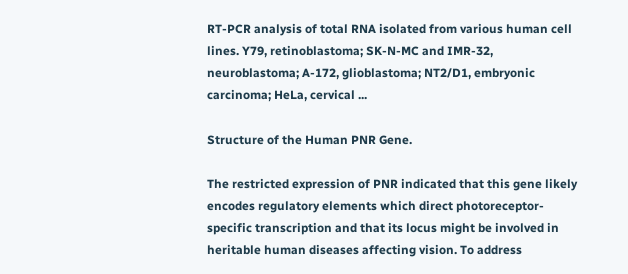RT-PCR analysis of total RNA isolated from various human cell lines. Y79, retinoblastoma; SK-N-MC and IMR-32, neuroblastoma; A-172, glioblastoma; NT2/D1, embryonic carcinoma; HeLa, cervical ...

Structure of the Human PNR Gene.

The restricted expression of PNR indicated that this gene likely encodes regulatory elements which direct photoreceptor-specific transcription and that its locus might be involved in heritable human diseases affecting vision. To address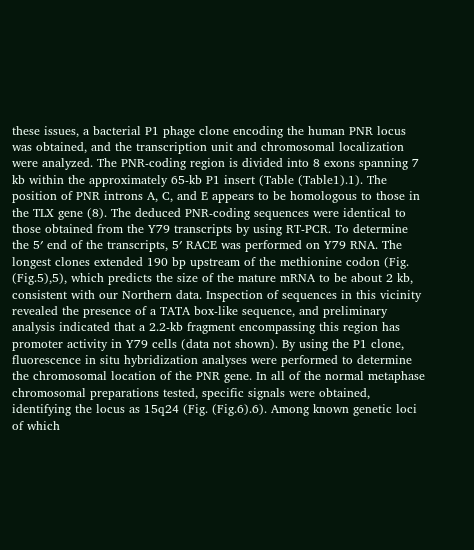these issues, a bacterial P1 phage clone encoding the human PNR locus was obtained, and the transcription unit and chromosomal localization were analyzed. The PNR-coding region is divided into 8 exons spanning 7 kb within the approximately 65-kb P1 insert (Table (Table1).1). The position of PNR introns A, C, and E appears to be homologous to those in the TLX gene (8). The deduced PNR-coding sequences were identical to those obtained from the Y79 transcripts by using RT-PCR. To determine the 5′ end of the transcripts, 5′ RACE was performed on Y79 RNA. The longest clones extended 190 bp upstream of the methionine codon (Fig. (Fig.5),5), which predicts the size of the mature mRNA to be about 2 kb, consistent with our Northern data. Inspection of sequences in this vicinity revealed the presence of a TATA box-like sequence, and preliminary analysis indicated that a 2.2-kb fragment encompassing this region has promoter activity in Y79 cells (data not shown). By using the P1 clone, fluorescence in situ hybridization analyses were performed to determine the chromosomal location of the PNR gene. In all of the normal metaphase chromosomal preparations tested, specific signals were obtained, identifying the locus as 15q24 (Fig. (Fig.6).6). Among known genetic loci of which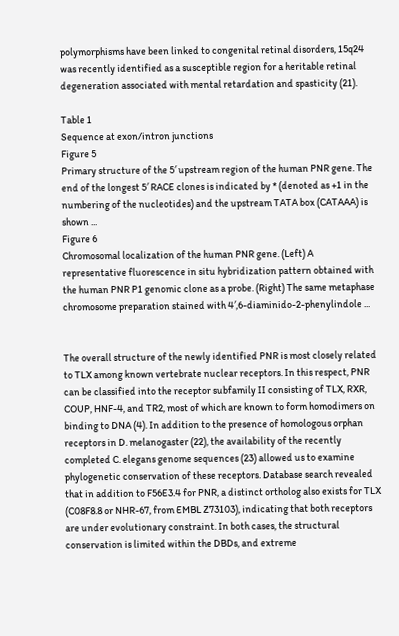polymorphisms have been linked to congenital retinal disorders, 15q24 was recently identified as a susceptible region for a heritable retinal degeneration associated with mental retardation and spasticity (21).

Table 1
Sequence at exon/intron junctions
Figure 5
Primary structure of the 5′ upstream region of the human PNR gene. The end of the longest 5′ RACE clones is indicated by * (denoted as +1 in the numbering of the nucleotides) and the upstream TATA box (CATAAA) is shown ...
Figure 6
Chromosomal localization of the human PNR gene. (Left) A representative fluorescence in situ hybridization pattern obtained with the human PNR P1 genomic clone as a probe. (Right) The same metaphase chromosome preparation stained with 4′,6-diaminido-2-phenylindole ...


The overall structure of the newly identified PNR is most closely related to TLX among known vertebrate nuclear receptors. In this respect, PNR can be classified into the receptor subfamily II consisting of TLX, RXR, COUP, HNF-4, and TR2, most of which are known to form homodimers on binding to DNA (4). In addition to the presence of homologous orphan receptors in D. melanogaster (22), the availability of the recently completed C. elegans genome sequences (23) allowed us to examine phylogenetic conservation of these receptors. Database search revealed that in addition to F56E3.4 for PNR, a distinct ortholog also exists for TLX (C08F8.8 or NHR-67, from EMBL Z73103), indicating that both receptors are under evolutionary constraint. In both cases, the structural conservation is limited within the DBDs, and extreme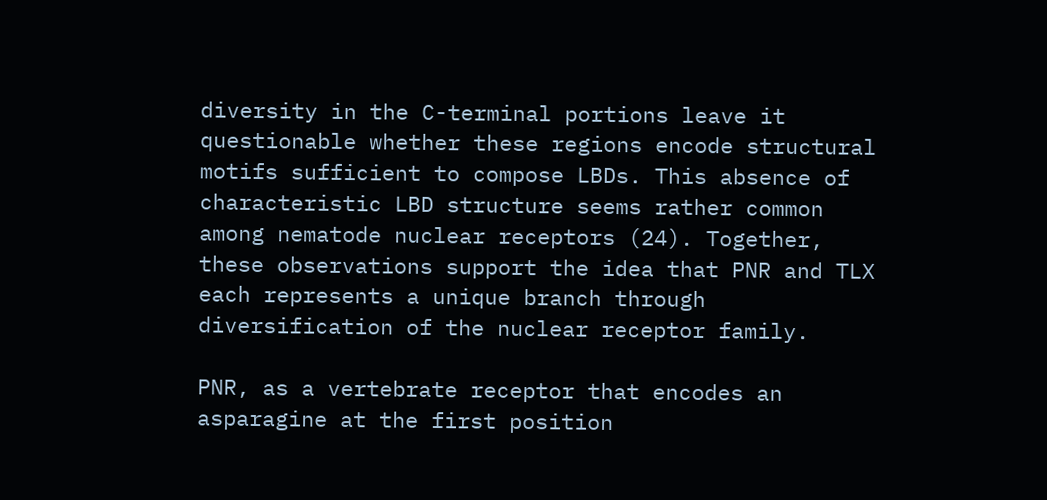diversity in the C-terminal portions leave it questionable whether these regions encode structural motifs sufficient to compose LBDs. This absence of characteristic LBD structure seems rather common among nematode nuclear receptors (24). Together, these observations support the idea that PNR and TLX each represents a unique branch through diversification of the nuclear receptor family.

PNR, as a vertebrate receptor that encodes an asparagine at the first position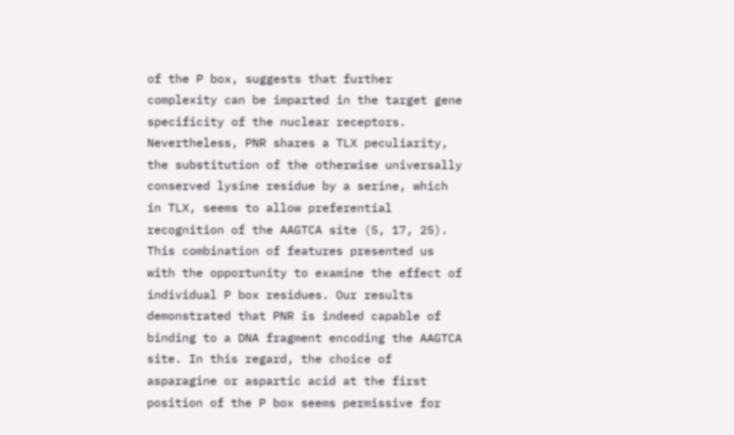of the P box, suggests that further complexity can be imparted in the target gene specificity of the nuclear receptors. Nevertheless, PNR shares a TLX peculiarity, the substitution of the otherwise universally conserved lysine residue by a serine, which in TLX, seems to allow preferential recognition of the AAGTCA site (5, 17, 25). This combination of features presented us with the opportunity to examine the effect of individual P box residues. Our results demonstrated that PNR is indeed capable of binding to a DNA fragment encoding the AAGTCA site. In this regard, the choice of asparagine or aspartic acid at the first position of the P box seems permissive for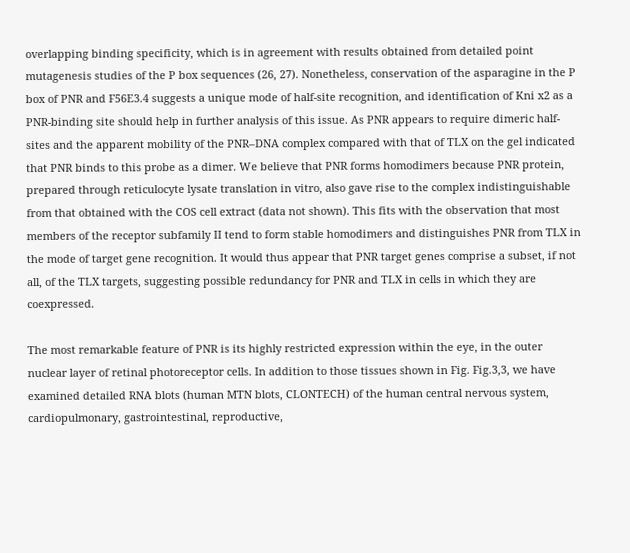overlapping binding specificity, which is in agreement with results obtained from detailed point mutagenesis studies of the P box sequences (26, 27). Nonetheless, conservation of the asparagine in the P box of PNR and F56E3.4 suggests a unique mode of half-site recognition, and identification of Kni x2 as a PNR-binding site should help in further analysis of this issue. As PNR appears to require dimeric half-sites and the apparent mobility of the PNR–DNA complex compared with that of TLX on the gel indicated that PNR binds to this probe as a dimer. We believe that PNR forms homodimers because PNR protein, prepared through reticulocyte lysate translation in vitro, also gave rise to the complex indistinguishable from that obtained with the COS cell extract (data not shown). This fits with the observation that most members of the receptor subfamily II tend to form stable homodimers and distinguishes PNR from TLX in the mode of target gene recognition. It would thus appear that PNR target genes comprise a subset, if not all, of the TLX targets, suggesting possible redundancy for PNR and TLX in cells in which they are coexpressed.

The most remarkable feature of PNR is its highly restricted expression within the eye, in the outer nuclear layer of retinal photoreceptor cells. In addition to those tissues shown in Fig. Fig.3,3, we have examined detailed RNA blots (human MTN blots, CLONTECH) of the human central nervous system, cardiopulmonary, gastrointestinal, reproductive,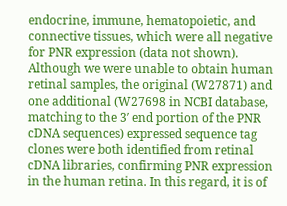endocrine, immune, hematopoietic, and connective tissues, which were all negative for PNR expression (data not shown). Although we were unable to obtain human retinal samples, the original (W27871) and one additional (W27698 in NCBI database, matching to the 3′ end portion of the PNR cDNA sequences) expressed sequence tag clones were both identified from retinal cDNA libraries, confirming PNR expression in the human retina. In this regard, it is of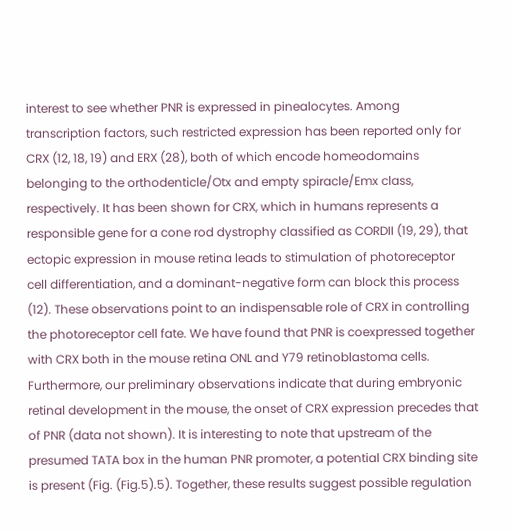interest to see whether PNR is expressed in pinealocytes. Among transcription factors, such restricted expression has been reported only for CRX (12, 18, 19) and ERX (28), both of which encode homeodomains belonging to the orthodenticle/Otx and empty spiracle/Emx class, respectively. It has been shown for CRX, which in humans represents a responsible gene for a cone rod dystrophy classified as CORDII (19, 29), that ectopic expression in mouse retina leads to stimulation of photoreceptor cell differentiation, and a dominant-negative form can block this process (12). These observations point to an indispensable role of CRX in controlling the photoreceptor cell fate. We have found that PNR is coexpressed together with CRX both in the mouse retina ONL and Y79 retinoblastoma cells. Furthermore, our preliminary observations indicate that during embryonic retinal development in the mouse, the onset of CRX expression precedes that of PNR (data not shown). It is interesting to note that upstream of the presumed TATA box in the human PNR promoter, a potential CRX binding site is present (Fig. (Fig.5).5). Together, these results suggest possible regulation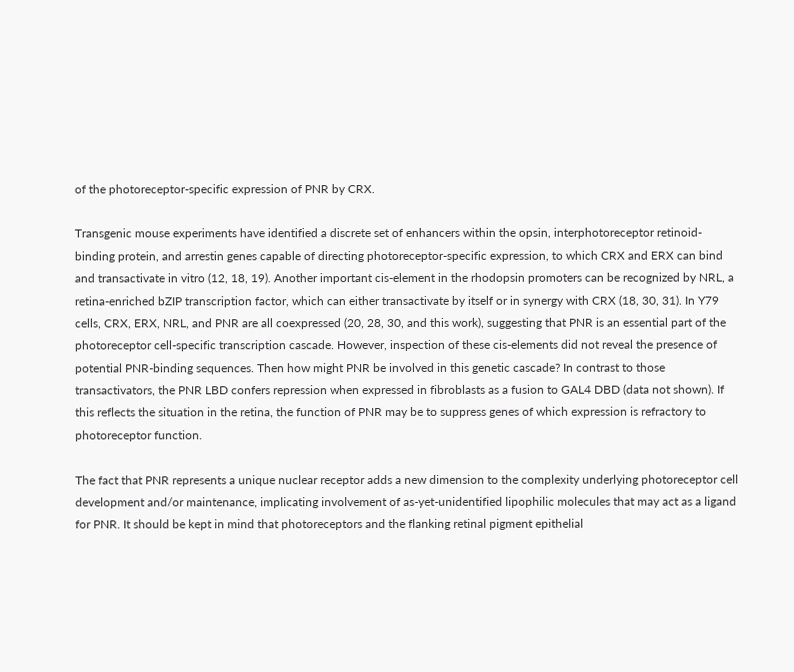of the photoreceptor-specific expression of PNR by CRX.

Transgenic mouse experiments have identified a discrete set of enhancers within the opsin, interphotoreceptor retinoid-binding protein, and arrestin genes capable of directing photoreceptor-specific expression, to which CRX and ERX can bind and transactivate in vitro (12, 18, 19). Another important cis-element in the rhodopsin promoters can be recognized by NRL, a retina-enriched bZIP transcription factor, which can either transactivate by itself or in synergy with CRX (18, 30, 31). In Y79 cells, CRX, ERX, NRL, and PNR are all coexpressed (20, 28, 30, and this work), suggesting that PNR is an essential part of the photoreceptor cell-specific transcription cascade. However, inspection of these cis-elements did not reveal the presence of potential PNR-binding sequences. Then how might PNR be involved in this genetic cascade? In contrast to those transactivators, the PNR LBD confers repression when expressed in fibroblasts as a fusion to GAL4 DBD (data not shown). If this reflects the situation in the retina, the function of PNR may be to suppress genes of which expression is refractory to photoreceptor function.

The fact that PNR represents a unique nuclear receptor adds a new dimension to the complexity underlying photoreceptor cell development and/or maintenance, implicating involvement of as-yet-unidentified lipophilic molecules that may act as a ligand for PNR. It should be kept in mind that photoreceptors and the flanking retinal pigment epithelial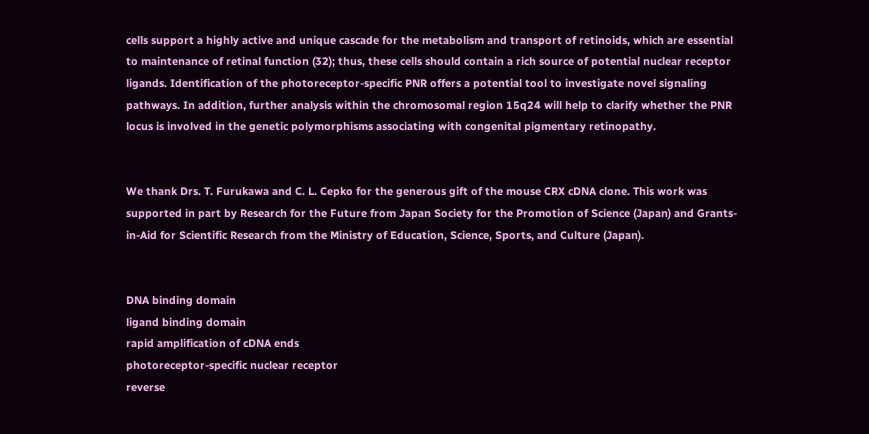cells support a highly active and unique cascade for the metabolism and transport of retinoids, which are essential to maintenance of retinal function (32); thus, these cells should contain a rich source of potential nuclear receptor ligands. Identification of the photoreceptor-specific PNR offers a potential tool to investigate novel signaling pathways. In addition, further analysis within the chromosomal region 15q24 will help to clarify whether the PNR locus is involved in the genetic polymorphisms associating with congenital pigmentary retinopathy.


We thank Drs. T. Furukawa and C. L. Cepko for the generous gift of the mouse CRX cDNA clone. This work was supported in part by Research for the Future from Japan Society for the Promotion of Science (Japan) and Grants-in-Aid for Scientific Research from the Ministry of Education, Science, Sports, and Culture (Japan).


DNA binding domain
ligand binding domain
rapid amplification of cDNA ends
photoreceptor-specific nuclear receptor
reverse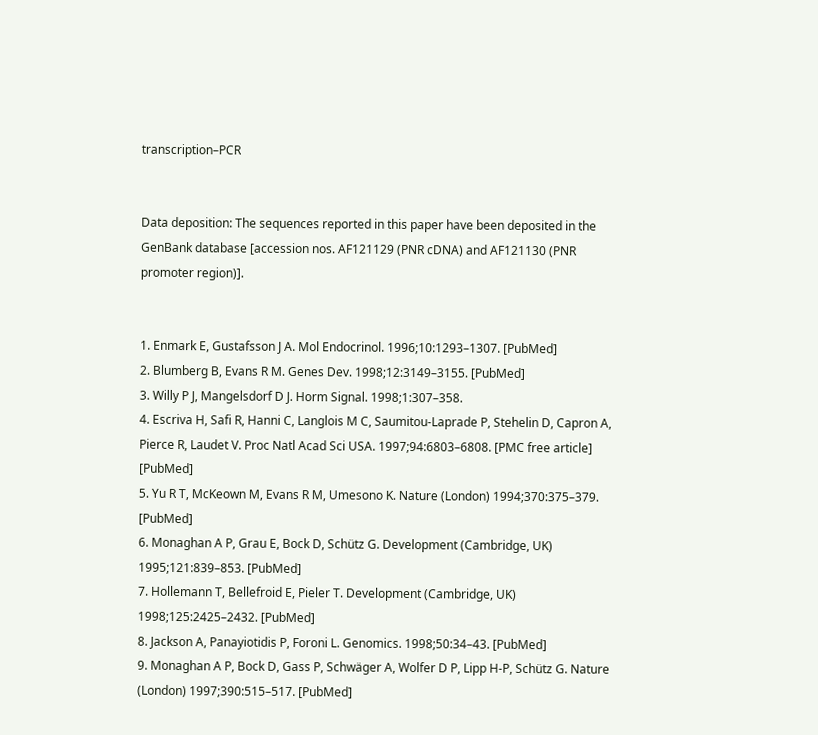transcription–PCR


Data deposition: The sequences reported in this paper have been deposited in the GenBank database [accession nos. AF121129 (PNR cDNA) and AF121130 (PNR promoter region)].


1. Enmark E, Gustafsson J A. Mol Endocrinol. 1996;10:1293–1307. [PubMed]
2. Blumberg B, Evans R M. Genes Dev. 1998;12:3149–3155. [PubMed]
3. Willy P J, Mangelsdorf D J. Horm Signal. 1998;1:307–358.
4. Escriva H, Safi R, Hanni C, Langlois M C, Saumitou-Laprade P, Stehelin D, Capron A, Pierce R, Laudet V. Proc Natl Acad Sci USA. 1997;94:6803–6808. [PMC free article] [PubMed]
5. Yu R T, McKeown M, Evans R M, Umesono K. Nature (London) 1994;370:375–379. [PubMed]
6. Monaghan A P, Grau E, Bock D, Schütz G. Development (Cambridge, UK) 1995;121:839–853. [PubMed]
7. Hollemann T, Bellefroid E, Pieler T. Development (Cambridge, UK) 1998;125:2425–2432. [PubMed]
8. Jackson A, Panayiotidis P, Foroni L. Genomics. 1998;50:34–43. [PubMed]
9. Monaghan A P, Bock D, Gass P, Schwäger A, Wolfer D P, Lipp H-P, Schütz G. Nature (London) 1997;390:515–517. [PubMed]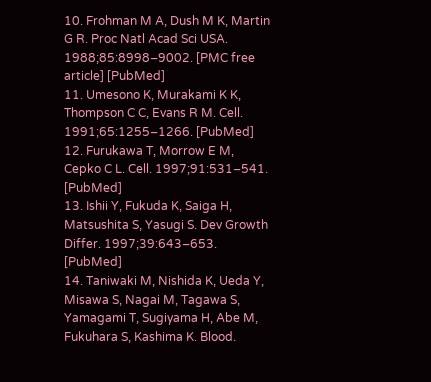10. Frohman M A, Dush M K, Martin G R. Proc Natl Acad Sci USA. 1988;85:8998–9002. [PMC free article] [PubMed]
11. Umesono K, Murakami K K, Thompson C C, Evans R M. Cell. 1991;65:1255–1266. [PubMed]
12. Furukawa T, Morrow E M, Cepko C L. Cell. 1997;91:531–541. [PubMed]
13. Ishii Y, Fukuda K, Saiga H, Matsushita S, Yasugi S. Dev Growth Differ. 1997;39:643–653. [PubMed]
14. Taniwaki M, Nishida K, Ueda Y, Misawa S, Nagai M, Tagawa S, Yamagami T, Sugiyama H, Abe M, Fukuhara S, Kashima K. Blood.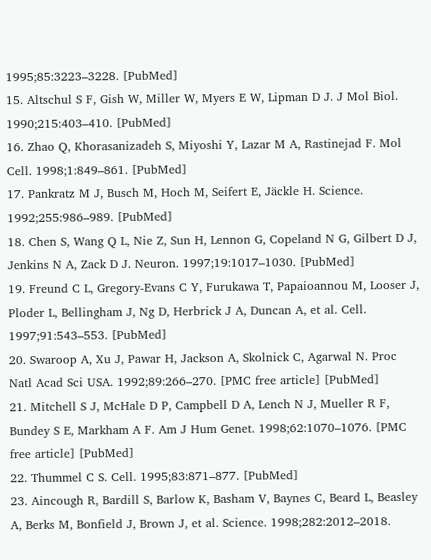1995;85:3223–3228. [PubMed]
15. Altschul S F, Gish W, Miller W, Myers E W, Lipman D J. J Mol Biol. 1990;215:403–410. [PubMed]
16. Zhao Q, Khorasanizadeh S, Miyoshi Y, Lazar M A, Rastinejad F. Mol Cell. 1998;1:849–861. [PubMed]
17. Pankratz M J, Busch M, Hoch M, Seifert E, Jäckle H. Science. 1992;255:986–989. [PubMed]
18. Chen S, Wang Q L, Nie Z, Sun H, Lennon G, Copeland N G, Gilbert D J, Jenkins N A, Zack D J. Neuron. 1997;19:1017–1030. [PubMed]
19. Freund C L, Gregory-Evans C Y, Furukawa T, Papaioannou M, Looser J, Ploder L, Bellingham J, Ng D, Herbrick J A, Duncan A, et al. Cell. 1997;91:543–553. [PubMed]
20. Swaroop A, Xu J, Pawar H, Jackson A, Skolnick C, Agarwal N. Proc Natl Acad Sci USA. 1992;89:266–270. [PMC free article] [PubMed]
21. Mitchell S J, McHale D P, Campbell D A, Lench N J, Mueller R F, Bundey S E, Markham A F. Am J Hum Genet. 1998;62:1070–1076. [PMC free article] [PubMed]
22. Thummel C S. Cell. 1995;83:871–877. [PubMed]
23. Aincough R, Bardill S, Barlow K, Basham V, Baynes C, Beard L, Beasley A, Berks M, Bonfield J, Brown J, et al. Science. 1998;282:2012–2018.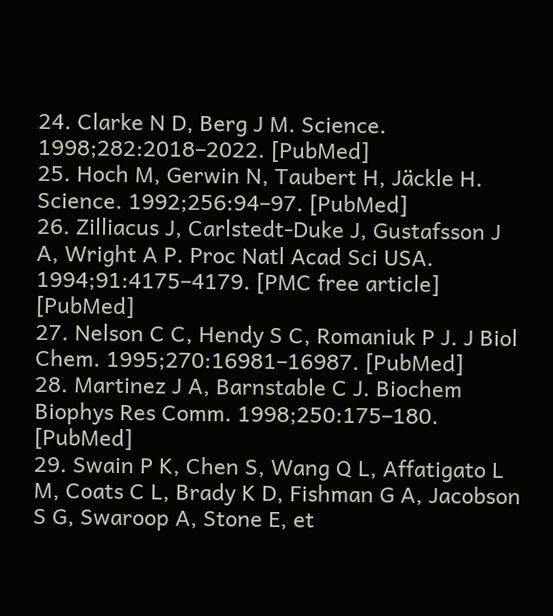24. Clarke N D, Berg J M. Science. 1998;282:2018–2022. [PubMed]
25. Hoch M, Gerwin N, Taubert H, Jäckle H. Science. 1992;256:94–97. [PubMed]
26. Zilliacus J, Carlstedt-Duke J, Gustafsson J A, Wright A P. Proc Natl Acad Sci USA. 1994;91:4175–4179. [PMC free article] [PubMed]
27. Nelson C C, Hendy S C, Romaniuk P J. J Biol Chem. 1995;270:16981–16987. [PubMed]
28. Martinez J A, Barnstable C J. Biochem Biophys Res Comm. 1998;250:175–180. [PubMed]
29. Swain P K, Chen S, Wang Q L, Affatigato L M, Coats C L, Brady K D, Fishman G A, Jacobson S G, Swaroop A, Stone E, et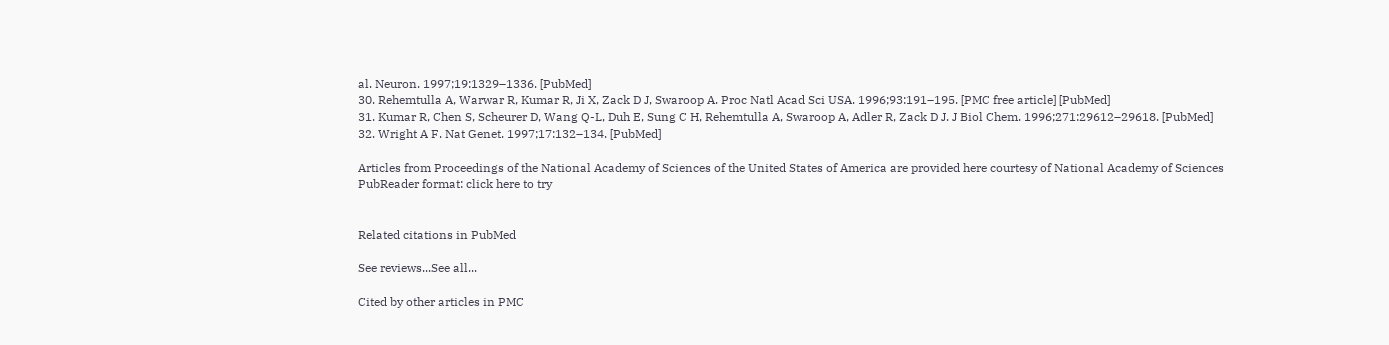al. Neuron. 1997;19:1329–1336. [PubMed]
30. Rehemtulla A, Warwar R, Kumar R, Ji X, Zack D J, Swaroop A. Proc Natl Acad Sci USA. 1996;93:191–195. [PMC free article] [PubMed]
31. Kumar R, Chen S, Scheurer D, Wang Q-L, Duh E, Sung C H, Rehemtulla A, Swaroop A, Adler R, Zack D J. J Biol Chem. 1996;271:29612–29618. [PubMed]
32. Wright A F. Nat Genet. 1997;17:132–134. [PubMed]

Articles from Proceedings of the National Academy of Sciences of the United States of America are provided here courtesy of National Academy of Sciences
PubReader format: click here to try


Related citations in PubMed

See reviews...See all...

Cited by other articles in PMC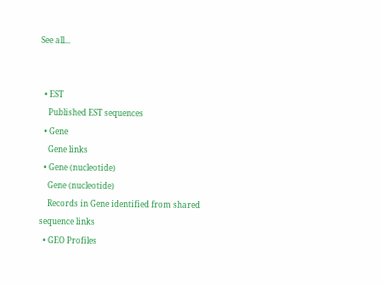See all...


  • EST
    Published EST sequences
  • Gene
    Gene links
  • Gene (nucleotide)
    Gene (nucleotide)
    Records in Gene identified from shared sequence links
  • GEO Profiles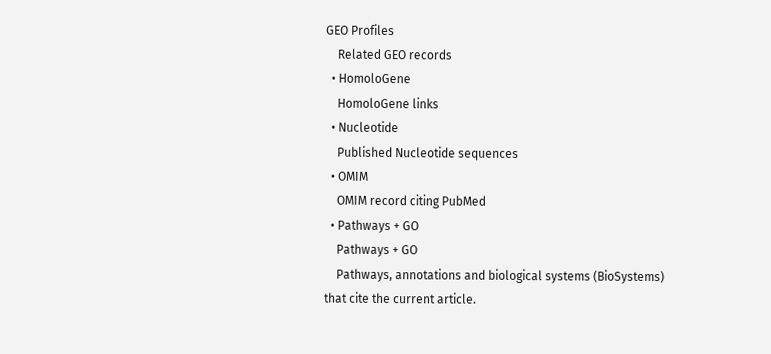GEO Profiles
    Related GEO records
  • HomoloGene
    HomoloGene links
  • Nucleotide
    Published Nucleotide sequences
  • OMIM
    OMIM record citing PubMed
  • Pathways + GO
    Pathways + GO
    Pathways, annotations and biological systems (BioSystems) that cite the current article.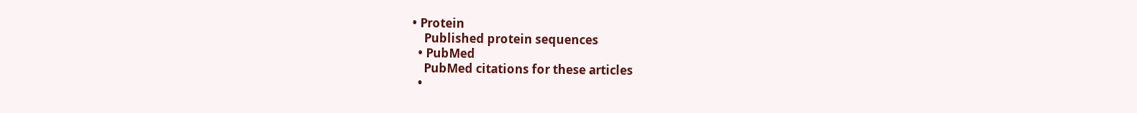• Protein
    Published protein sequences
  • PubMed
    PubMed citations for these articles
  •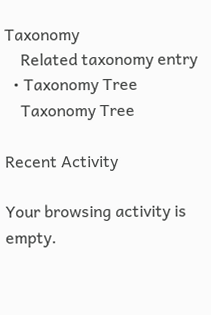Taxonomy
    Related taxonomy entry
  • Taxonomy Tree
    Taxonomy Tree

Recent Activity

Your browsing activity is empty.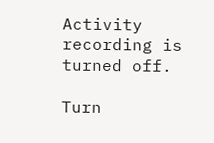Activity recording is turned off.

Turn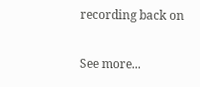recording back on

See more...